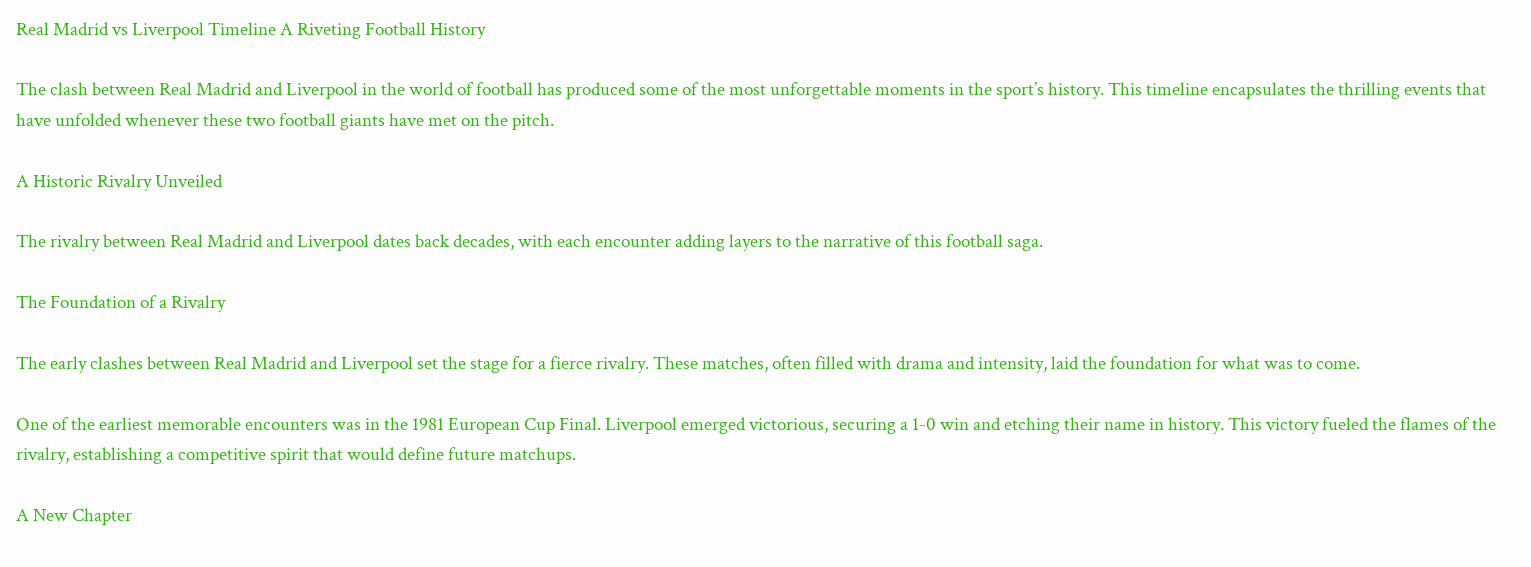Real Madrid vs Liverpool Timeline A Riveting Football History

The clash between Real Madrid and Liverpool in the world of football has produced some of the most unforgettable moments in the sport’s history. This timeline encapsulates the thrilling events that have unfolded whenever these two football giants have met on the pitch.

A Historic Rivalry Unveiled

The rivalry between Real Madrid and Liverpool dates back decades, with each encounter adding layers to the narrative of this football saga.

The Foundation of a Rivalry

The early clashes between Real Madrid and Liverpool set the stage for a fierce rivalry. These matches, often filled with drama and intensity, laid the foundation for what was to come.

One of the earliest memorable encounters was in the 1981 European Cup Final. Liverpool emerged victorious, securing a 1-0 win and etching their name in history. This victory fueled the flames of the rivalry, establishing a competitive spirit that would define future matchups.

A New Chapter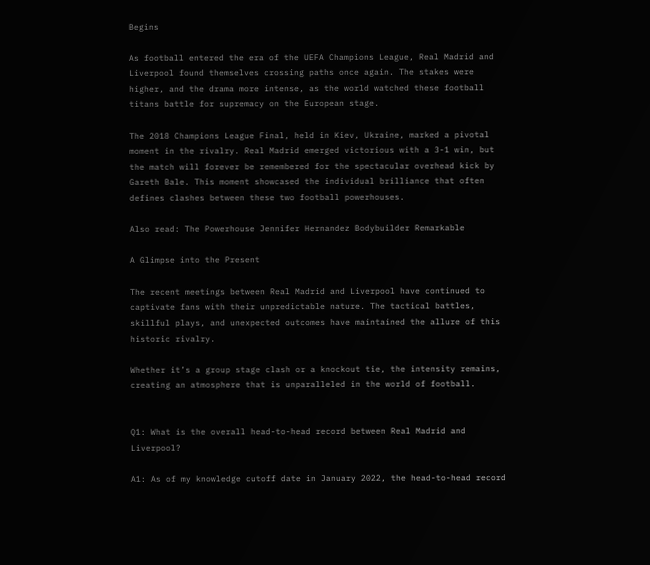Begins

As football entered the era of the UEFA Champions League, Real Madrid and Liverpool found themselves crossing paths once again. The stakes were higher, and the drama more intense, as the world watched these football titans battle for supremacy on the European stage.

The 2018 Champions League Final, held in Kiev, Ukraine, marked a pivotal moment in the rivalry. Real Madrid emerged victorious with a 3-1 win, but the match will forever be remembered for the spectacular overhead kick by Gareth Bale. This moment showcased the individual brilliance that often defines clashes between these two football powerhouses.

Also read: The Powerhouse Jennifer Hernandez Bodybuilder Remarkable

A Glimpse into the Present

The recent meetings between Real Madrid and Liverpool have continued to captivate fans with their unpredictable nature. The tactical battles, skillful plays, and unexpected outcomes have maintained the allure of this historic rivalry.

Whether it’s a group stage clash or a knockout tie, the intensity remains, creating an atmosphere that is unparalleled in the world of football.


Q1: What is the overall head-to-head record between Real Madrid and Liverpool?

A1: As of my knowledge cutoff date in January 2022, the head-to-head record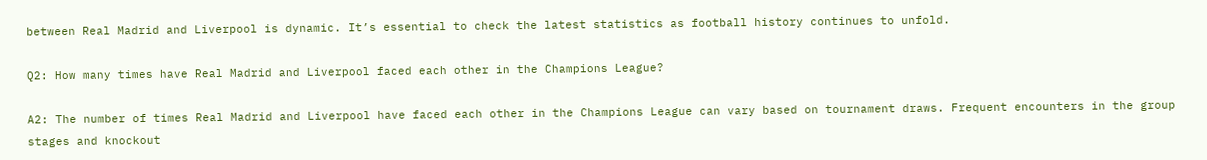between Real Madrid and Liverpool is dynamic. It’s essential to check the latest statistics as football history continues to unfold.

Q2: How many times have Real Madrid and Liverpool faced each other in the Champions League?

A2: The number of times Real Madrid and Liverpool have faced each other in the Champions League can vary based on tournament draws. Frequent encounters in the group stages and knockout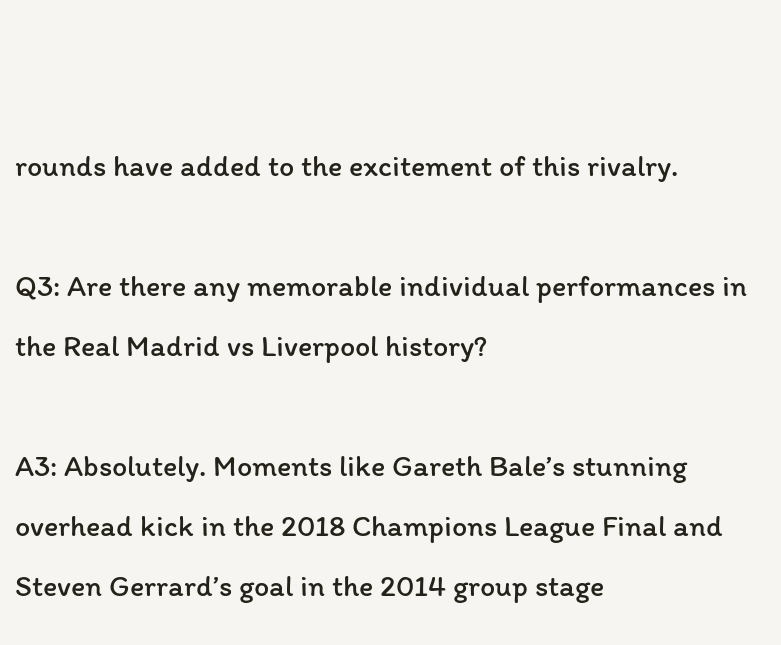rounds have added to the excitement of this rivalry.

Q3: Are there any memorable individual performances in the Real Madrid vs Liverpool history?

A3: Absolutely. Moments like Gareth Bale’s stunning overhead kick in the 2018 Champions League Final and Steven Gerrard’s goal in the 2014 group stage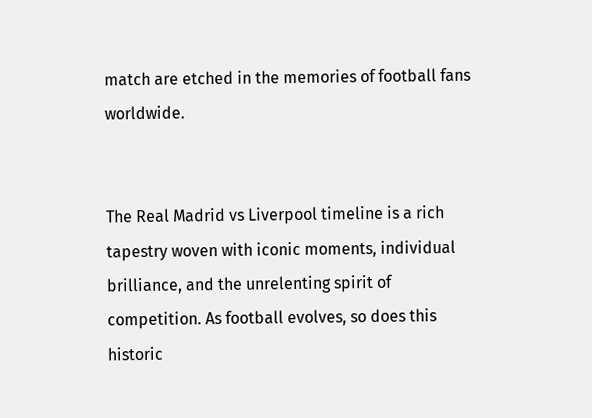match are etched in the memories of football fans worldwide.


The Real Madrid vs Liverpool timeline is a rich tapestry woven with iconic moments, individual brilliance, and the unrelenting spirit of competition. As football evolves, so does this historic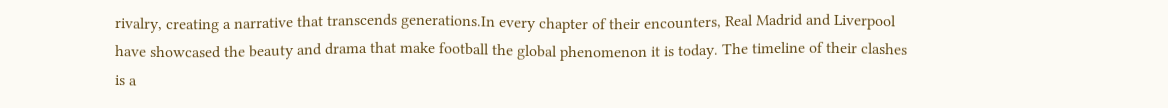rivalry, creating a narrative that transcends generations.In every chapter of their encounters, Real Madrid and Liverpool have showcased the beauty and drama that make football the global phenomenon it is today. The timeline of their clashes is a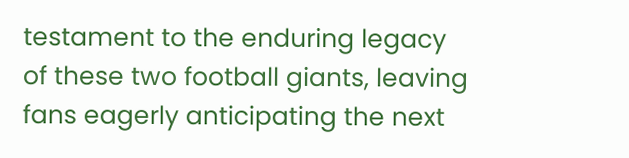testament to the enduring legacy of these two football giants, leaving fans eagerly anticipating the next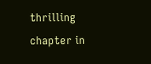thrilling chapter in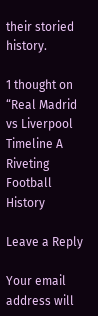their storied history.

1 thought on “Real Madrid vs Liverpool Timeline A Riveting Football History

Leave a Reply

Your email address will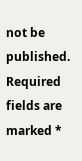not be published. Required fields are marked *